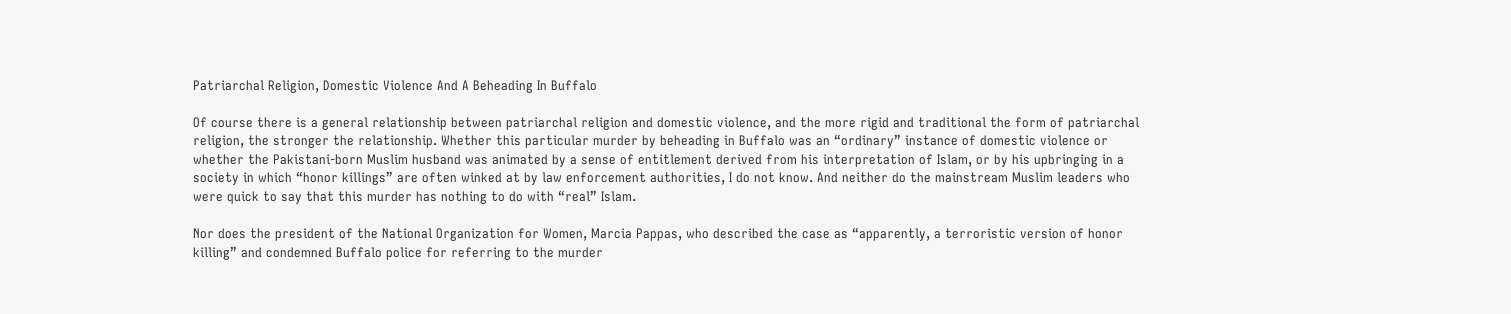Patriarchal Religion, Domestic Violence And A Beheading In Buffalo

Of course there is a general relationship between patriarchal religion and domestic violence, and the more rigid and traditional the form of patriarchal religion, the stronger the relationship. Whether this particular murder by beheading in Buffalo was an “ordinary” instance of domestic violence or whether the Pakistani-born Muslim husband was animated by a sense of entitlement derived from his interpretation of Islam, or by his upbringing in a society in which “honor killings” are often winked at by law enforcement authorities, I do not know. And neither do the mainstream Muslim leaders who were quick to say that this murder has nothing to do with “real” Islam.

Nor does the president of the National Organization for Women, Marcia Pappas, who described the case as “apparently, a terroristic version of honor killing” and condemned Buffalo police for referring to the murder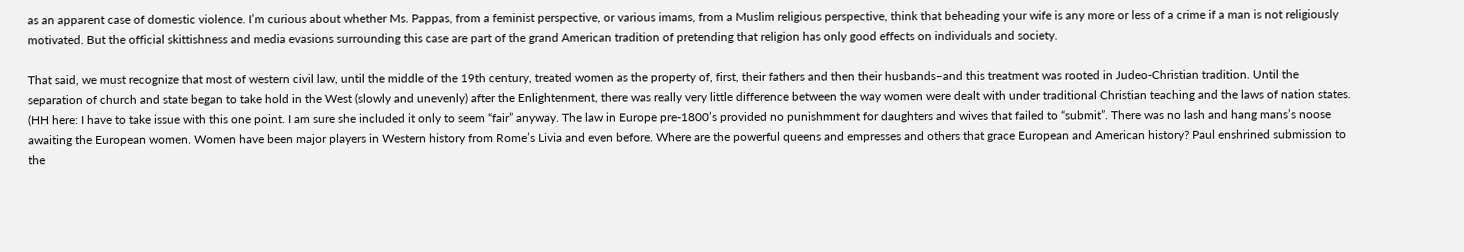as an apparent case of domestic violence. I’m curious about whether Ms. Pappas, from a feminist perspective, or various imams, from a Muslim religious perspective, think that beheading your wife is any more or less of a crime if a man is not religiously motivated. But the official skittishness and media evasions surrounding this case are part of the grand American tradition of pretending that religion has only good effects on individuals and society.

That said, we must recognize that most of western civil law, until the middle of the 19th century, treated women as the property of, first, their fathers and then their husbands–and this treatment was rooted in Judeo-Christian tradition. Until the separation of church and state began to take hold in the West (slowly and unevenly) after the Enlightenment, there was really very little difference between the way women were dealt with under traditional Christian teaching and the laws of nation states. (HH here: I have to take issue with this one point. I am sure she included it only to seem “fair” anyway. The law in Europe pre-1800’s provided no punishmment for daughters and wives that failed to “submit”. There was no lash and hang mans’s noose awaiting the European women. Women have been major players in Western history from Rome’s Livia and even before. Where are the powerful queens and empresses and others that grace European and American history? Paul enshrined submission to the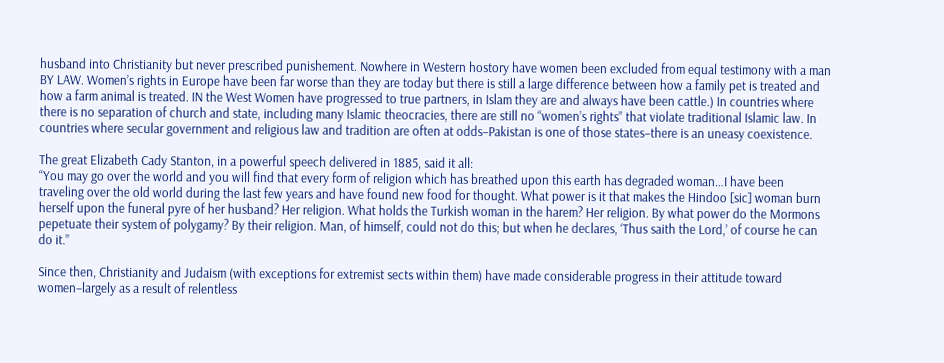husband into Christianity but never prescribed punishement. Nowhere in Western hostory have women been excluded from equal testimony with a man BY LAW. Women’s rights in Europe have been far worse than they are today but there is still a large difference between how a family pet is treated and how a farm animal is treated. IN the West Women have progressed to true partners, in Islam they are and always have been cattle.) In countries where there is no separation of church and state, including many Islamic theocracies, there are still no “women’s rights” that violate traditional Islamic law. In countries where secular government and religious law and tradition are often at odds–Pakistan is one of those states–there is an uneasy coexistence.

The great Elizabeth Cady Stanton, in a powerful speech delivered in 1885, said it all:
“You may go over the world and you will find that every form of religion which has breathed upon this earth has degraded woman…I have been traveling over the old world during the last few years and have found new food for thought. What power is it that makes the Hindoo [sic] woman burn herself upon the funeral pyre of her husband? Her religion. What holds the Turkish woman in the harem? Her religion. By what power do the Mormons pepetuate their system of polygamy? By their religion. Man, of himself, could not do this; but when he declares, ‘Thus saith the Lord,’ of course he can do it.”

Since then, Christianity and Judaism (with exceptions for extremist sects within them) have made considerable progress in their attitude toward women–largely as a result of relentless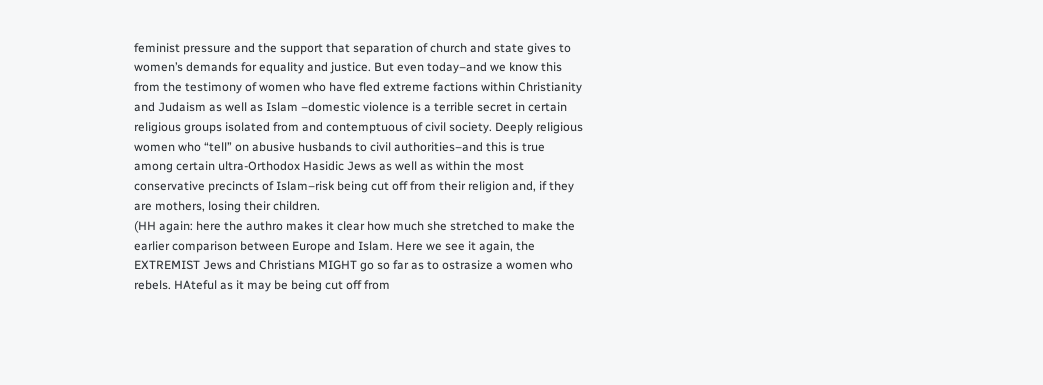feminist pressure and the support that separation of church and state gives to women’s demands for equality and justice. But even today–and we know this from the testimony of women who have fled extreme factions within Christianity and Judaism as well as Islam –domestic violence is a terrible secret in certain religious groups isolated from and contemptuous of civil society. Deeply religious women who “tell” on abusive husbands to civil authorities–and this is true among certain ultra-Orthodox Hasidic Jews as well as within the most conservative precincts of Islam–risk being cut off from their religion and, if they are mothers, losing their children.
(HH again: here the authro makes it clear how much she stretched to make the earlier comparison between Europe and Islam. Here we see it again, the EXTREMIST Jews and Christians MIGHT go so far as to ostrasize a women who rebels. HAteful as it may be being cut off from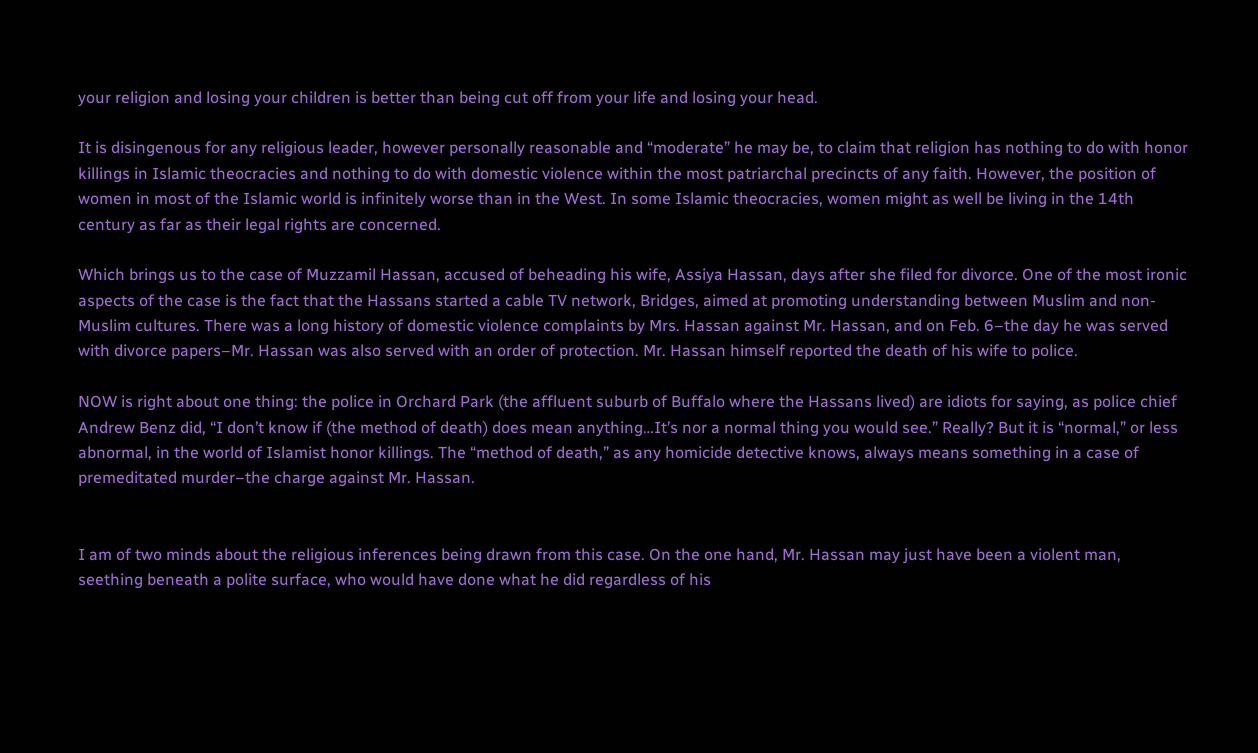your religion and losing your children is better than being cut off from your life and losing your head.

It is disingenous for any religious leader, however personally reasonable and “moderate” he may be, to claim that religion has nothing to do with honor killings in Islamic theocracies and nothing to do with domestic violence within the most patriarchal precincts of any faith. However, the position of women in most of the Islamic world is infinitely worse than in the West. In some Islamic theocracies, women might as well be living in the 14th century as far as their legal rights are concerned.

Which brings us to the case of Muzzamil Hassan, accused of beheading his wife, Assiya Hassan, days after she filed for divorce. One of the most ironic aspects of the case is the fact that the Hassans started a cable TV network, Bridges, aimed at promoting understanding between Muslim and non-Muslim cultures. There was a long history of domestic violence complaints by Mrs. Hassan against Mr. Hassan, and on Feb. 6–the day he was served with divorce papers–Mr. Hassan was also served with an order of protection. Mr. Hassan himself reported the death of his wife to police.

NOW is right about one thing: the police in Orchard Park (the affluent suburb of Buffalo where the Hassans lived) are idiots for saying, as police chief Andrew Benz did, “I don’t know if (the method of death) does mean anything…It’s nor a normal thing you would see.” Really? But it is “normal,” or less abnormal, in the world of Islamist honor killings. The “method of death,” as any homicide detective knows, always means something in a case of premeditated murder–the charge against Mr. Hassan.


I am of two minds about the religious inferences being drawn from this case. On the one hand, Mr. Hassan may just have been a violent man, seething beneath a polite surface, who would have done what he did regardless of his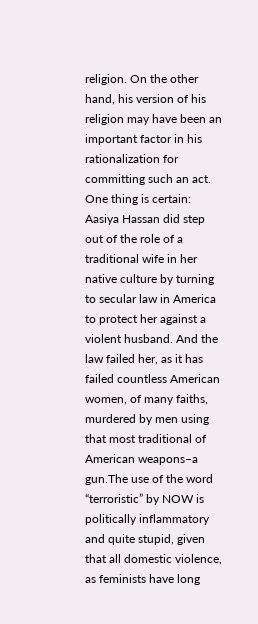religion. On the other hand, his version of his religion may have been an important factor in his rationalization for committing such an act. One thing is certain: Aasiya Hassan did step out of the role of a traditional wife in her native culture by turning to secular law in America to protect her against a violent husband. And the law failed her, as it has failed countless American women, of many faiths, murdered by men using that most traditional of American weapons–a gun.The use of the word “terroristic” by NOW is politically inflammatory and quite stupid, given that all domestic violence, as feminists have long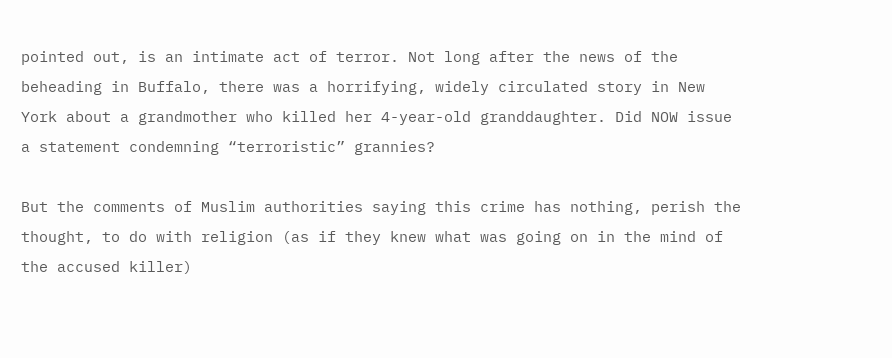pointed out, is an intimate act of terror. Not long after the news of the beheading in Buffalo, there was a horrifying, widely circulated story in New York about a grandmother who killed her 4-year-old granddaughter. Did NOW issue a statement condemning “terroristic” grannies?

But the comments of Muslim authorities saying this crime has nothing, perish the thought, to do with religion (as if they knew what was going on in the mind of the accused killer)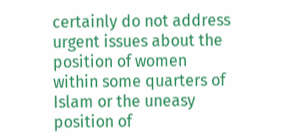certainly do not address urgent issues about the position of women within some quarters of Islam or the uneasy position of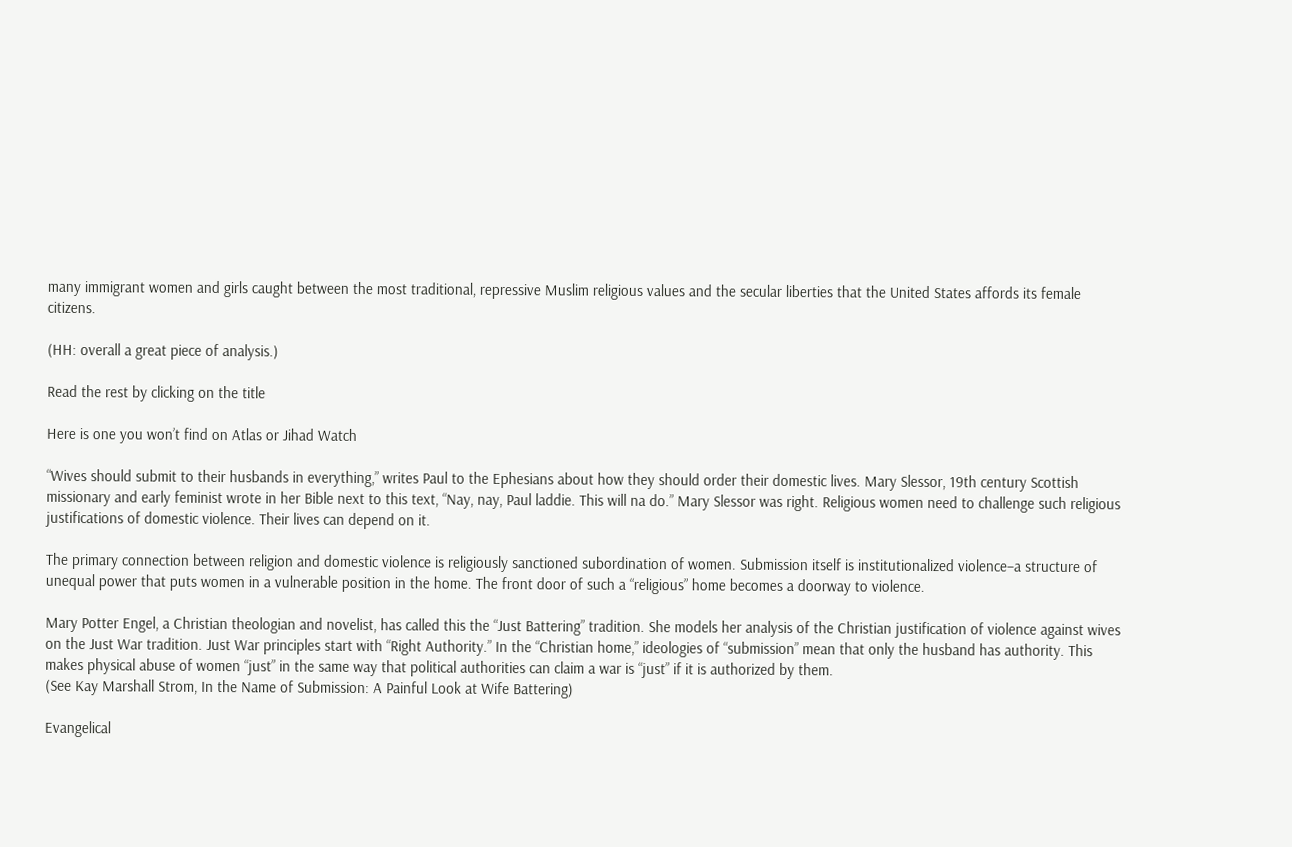many immigrant women and girls caught between the most traditional, repressive Muslim religious values and the secular liberties that the United States affords its female citizens.

(HH: overall a great piece of analysis.)

Read the rest by clicking on the title

Here is one you won’t find on Atlas or Jihad Watch

“Wives should submit to their husbands in everything,” writes Paul to the Ephesians about how they should order their domestic lives. Mary Slessor, 19th century Scottish missionary and early feminist wrote in her Bible next to this text, “Nay, nay, Paul laddie. This will na do.” Mary Slessor was right. Religious women need to challenge such religious justifications of domestic violence. Their lives can depend on it.

The primary connection between religion and domestic violence is religiously sanctioned subordination of women. Submission itself is institutionalized violence–a structure of unequal power that puts women in a vulnerable position in the home. The front door of such a “religious” home becomes a doorway to violence.

Mary Potter Engel, a Christian theologian and novelist, has called this the “Just Battering” tradition. She models her analysis of the Christian justification of violence against wives on the Just War tradition. Just War principles start with “Right Authority.” In the “Christian home,” ideologies of “submission” mean that only the husband has authority. This makes physical abuse of women “just” in the same way that political authorities can claim a war is “just” if it is authorized by them.
(See Kay Marshall Strom, In the Name of Submission: A Painful Look at Wife Battering)

Evangelical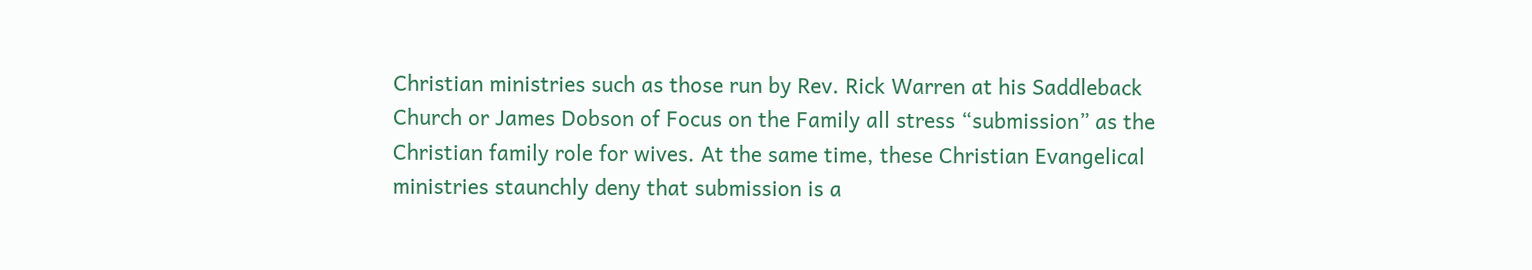Christian ministries such as those run by Rev. Rick Warren at his Saddleback Church or James Dobson of Focus on the Family all stress “submission” as the Christian family role for wives. At the same time, these Christian Evangelical ministries staunchly deny that submission is a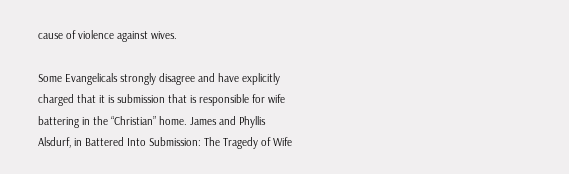cause of violence against wives.

Some Evangelicals strongly disagree and have explicitly charged that it is submission that is responsible for wife battering in the “Christian” home. James and Phyllis Alsdurf, in Battered Into Submission: The Tragedy of Wife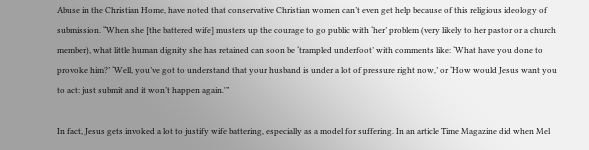Abuse in the Christian Home, have noted that conservative Christian women can’t even get help because of this religious ideology of submission. “When she [the battered wife] musters up the courage to go public with ‘her’ problem (very likely to her pastor or a church member), what little human dignity she has retained can soon be ‘trampled underfoot’ with comments like: ‘What have you done to provoke him?’ ‘Well, you’ve got to understand that your husband is under a lot of pressure right now,’ or ‘How would Jesus want you to act: just submit and it won’t happen again.'”

In fact, Jesus gets invoked a lot to justify wife battering, especially as a model for suffering. In an article Time Magazine did when Mel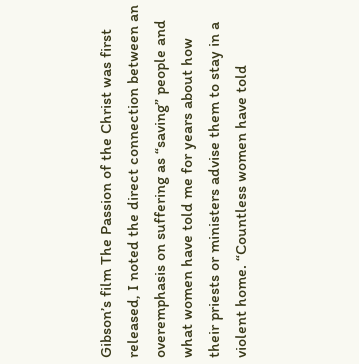Gibson’s film The Passion of the Christ was first released, I noted the direct connection between an overemphasis on suffering as “saving” people and what women have told me for years about how their priests or ministers advise them to stay in a violent home. “Countless women have told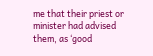me that their priest or minister had advised them, as ‘good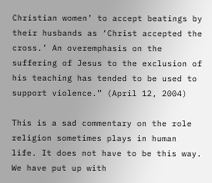Christian women’ to accept beatings by their husbands as ‘Christ accepted the cross.’ An overemphasis on the suffering of Jesus to the exclusion of his teaching has tended to be used to support violence.” (April 12, 2004)

This is a sad commentary on the role religion sometimes plays in human life. It does not have to be this way. We have put up with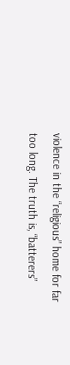violence in the “religious” home for far too long. The truth is, “batterers”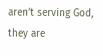aren’t serving God, they are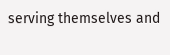serving themselves and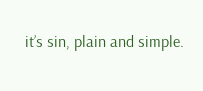it’s sin, plain and simple.